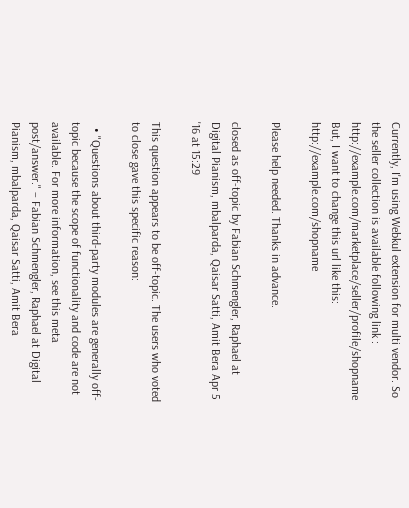Currently, I'm using Webkul extension for multi vendor. So the seller collection is available following link : http://example.com/marketplace/seller/profile/shopname But, I want to change this url like this: http://example.com/shopname

Please help needed. Thanks in advance.

closed as off-topic by Fabian Schmengler, Raphael at Digital Pianism, mbalparda, Qaisar Satti, Amit Bera Apr 5 '16 at 15:29

This question appears to be off-topic. The users who voted to close gave this specific reason:

  • "Questions about third-party modules are generally off-topic because the scope of functionality and code are not available. For more information, see this meta post/answer." – Fabian Schmengler, Raphael at Digital Pianism, mbalparda, Qaisar Satti, Amit Bera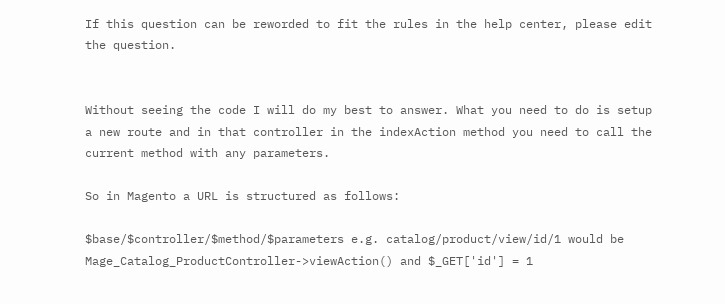If this question can be reworded to fit the rules in the help center, please edit the question.


Without seeing the code I will do my best to answer. What you need to do is setup a new route and in that controller in the indexAction method you need to call the current method with any parameters.

So in Magento a URL is structured as follows:

$base/$controller/$method/$parameters e.g. catalog/product/view/id/1 would be Mage_Catalog_ProductController->viewAction() and $_GET['id'] = 1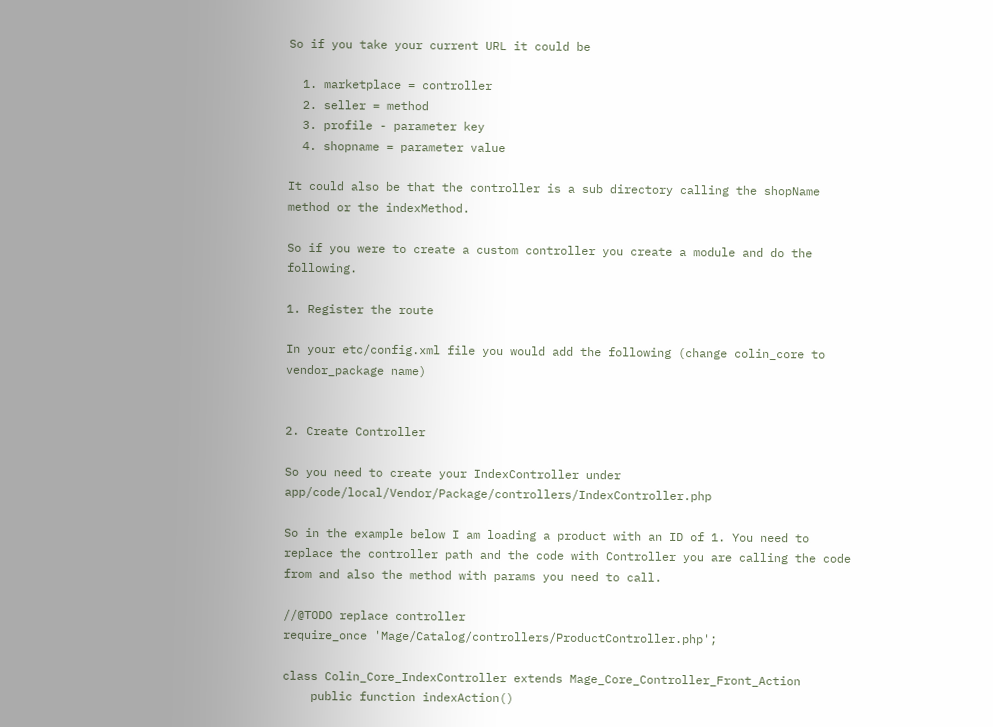So if you take your current URL it could be

  1. marketplace = controller
  2. seller = method
  3. profile - parameter key
  4. shopname = parameter value

It could also be that the controller is a sub directory calling the shopName method or the indexMethod.

So if you were to create a custom controller you create a module and do the following.

1. Register the route

In your etc/config.xml file you would add the following (change colin_core to vendor_package name)


2. Create Controller

So you need to create your IndexController under app/code/local/Vendor/Package/controllers/IndexController.php

So in the example below I am loading a product with an ID of 1. You need to replace the controller path and the code with Controller you are calling the code from and also the method with params you need to call.

//@TODO replace controller
require_once 'Mage/Catalog/controllers/ProductController.php';

class Colin_Core_IndexController extends Mage_Core_Controller_Front_Action
    public function indexAction()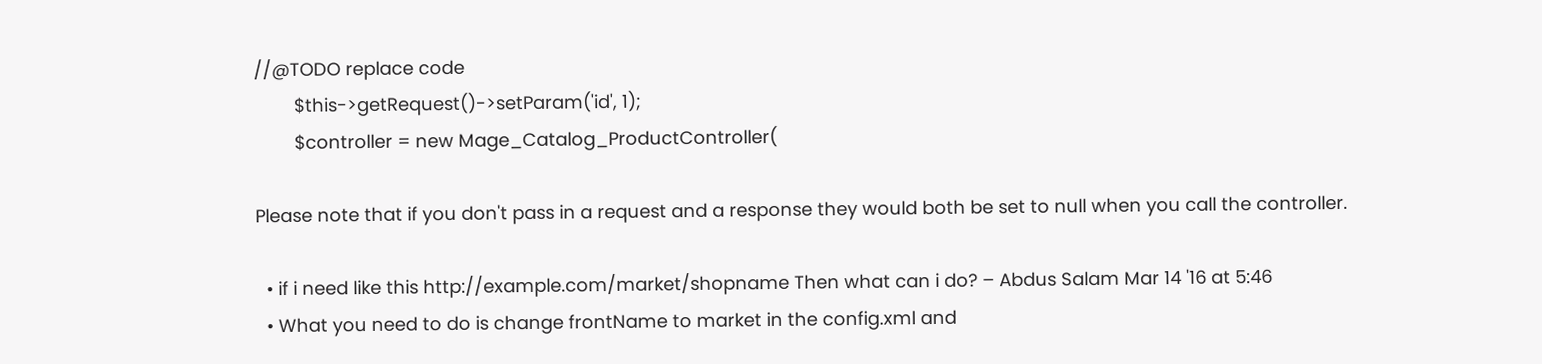//@TODO replace code
        $this->getRequest()->setParam('id', 1);
        $controller = new Mage_Catalog_ProductController(

Please note that if you don't pass in a request and a response they would both be set to null when you call the controller.

  • if i need like this http://example.com/market/shopname Then what can i do? – Abdus Salam Mar 14 '16 at 5:46
  • What you need to do is change frontName to market in the config.xml and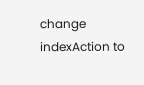change indexAction to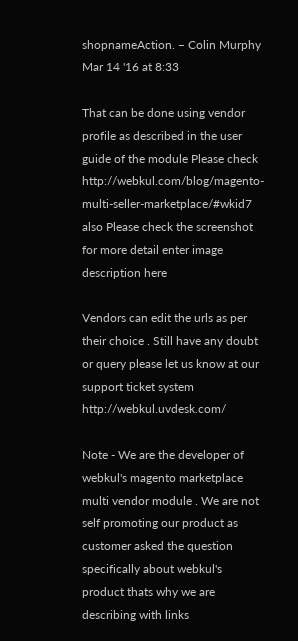shopnameAction. – Colin Murphy Mar 14 '16 at 8:33

That can be done using vendor profile as described in the user guide of the module Please check http://webkul.com/blog/magento-multi-seller-marketplace/#wkid7 also Please check the screenshot for more detail enter image description here

Vendors can edit the urls as per their choice . Still have any doubt or query please let us know at our support ticket system http://webkul.uvdesk.com/

Note - We are the developer of webkul's magento marketplace multi vendor module . We are not self promoting our product as customer asked the question specifically about webkul's product thats why we are describing with links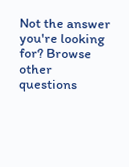Not the answer you're looking for? Browse other questions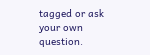tagged or ask your own question.